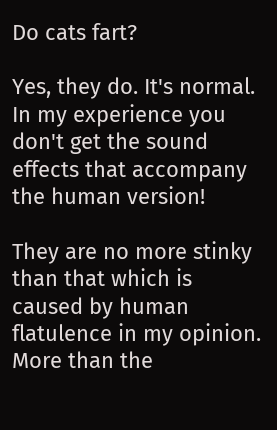Do cats fart?

Yes, they do. It's normal. In my experience you don't get the sound effects that accompany the human version!

They are no more stinky than that which is caused by human flatulence in my opinion. More than the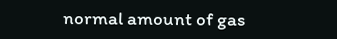normal amount of gas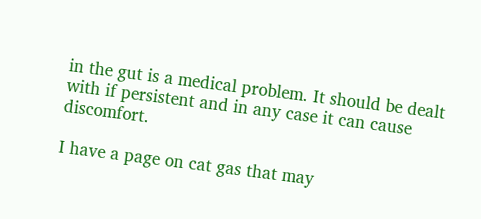in the gut is a medical problem. It should be dealt with if persistent and in any case it can cause discomfort.

I have a page on cat gas that may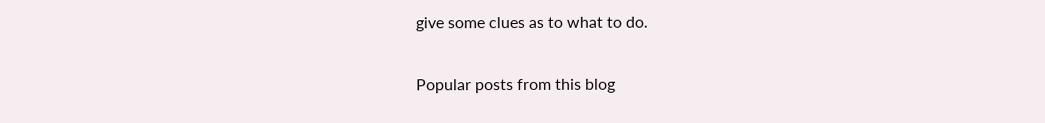give some clues as to what to do.


Popular posts from this blog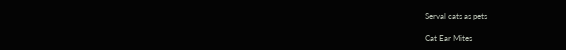Serval cats as pets

Cat Ear Mites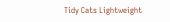Tidy Cats Lightweight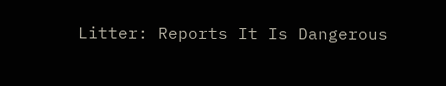Litter: Reports It Is Dangerous